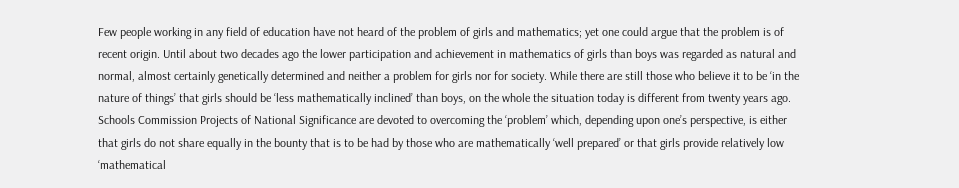Few people working in any field of education have not heard of the problem of girls and mathematics; yet one could argue that the problem is of recent origin. Until about two decades ago the lower participation and achievement in mathematics of girls than boys was regarded as natural and normal, almost certainly genetically determined and neither a problem for girls nor for society. While there are still those who believe it to be ‘in the nature of things’ that girls should be ‘less mathematically inclined’ than boys, on the whole the situation today is different from twenty years ago. Schools Commission Projects of National Significance are devoted to overcoming the ‘problem’ which, depending upon one’s perspective, is either that girls do not share equally in the bounty that is to be had by those who are mathematically ‘well prepared’ or that girls provide relatively low ‘mathematical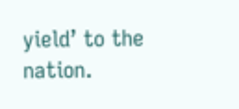yield’ to the nation.